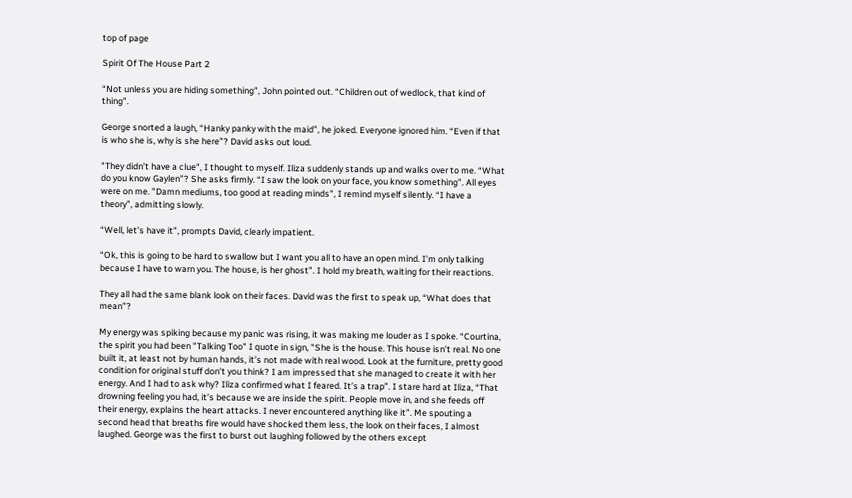top of page

Spirit Of The House Part 2

“Not unless you are hiding something”, John pointed out. “Children out of wedlock, that kind of thing”.

George snorted a laugh, “Hanky panky with the maid”, he joked. Everyone ignored him. “Even if that is who she is, why is she here”? David asks out loud.

"They didn’t have a clue", I thought to myself. Iliza suddenly stands up and walks over to me. “What do you know Gaylen”? She asks firmly. “I saw the look on your face, you know something”. All eyes were on me. "Damn mediums, too good at reading minds", I remind myself silently. “I have a theory”, admitting slowly.

“Well, let’s have it”, prompts David, clearly impatient.

“Ok, this is going to be hard to swallow but I want you all to have an open mind. I’m only talking because I have to warn you. The house, is her ghost”. I hold my breath, waiting for their reactions.

They all had the same blank look on their faces. David was the first to speak up, “What does that mean”?

My energy was spiking because my panic was rising, it was making me louder as I spoke. “Courtina, the spirit you had been "Talking Too" I quote in sign, "She is the house. This house isn’t real. No one built it, at least not by human hands, it’s not made with real wood. Look at the furniture, pretty good condition for original stuff don't you think? I am impressed that she managed to create it with her energy. And I had to ask why? Iliza confirmed what I feared. It’s a trap”. I stare hard at Iliza, “That drowning feeling you had, it’s because we are inside the spirit. People move in, and she feeds off their energy, explains the heart attacks. I never encountered anything like it”. Me spouting a second head that breaths fire would have shocked them less, the look on their faces, I almost laughed. George was the first to burst out laughing followed by the others except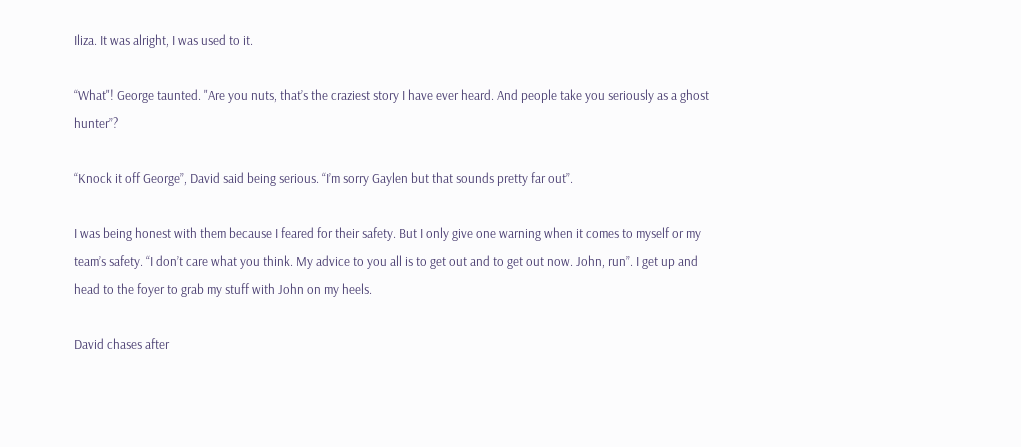Iliza. It was alright, I was used to it.

“What"! George taunted. "Are you nuts, that’s the craziest story I have ever heard. And people take you seriously as a ghost hunter”?

“Knock it off George”, David said being serious. “I’m sorry Gaylen but that sounds pretty far out”.

I was being honest with them because I feared for their safety. But I only give one warning when it comes to myself or my team’s safety. “I don’t care what you think. My advice to you all is to get out and to get out now. John, run”. I get up and head to the foyer to grab my stuff with John on my heels.

David chases after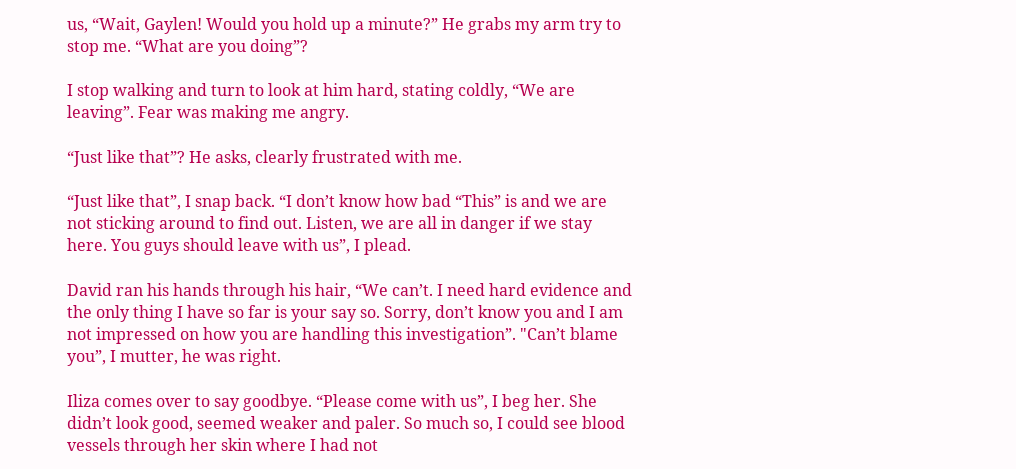us, “Wait, Gaylen! Would you hold up a minute?” He grabs my arm try to stop me. “What are you doing”?

I stop walking and turn to look at him hard, stating coldly, “We are leaving”. Fear was making me angry.

“Just like that”? He asks, clearly frustrated with me.

“Just like that”, I snap back. “I don’t know how bad “This” is and we are not sticking around to find out. Listen, we are all in danger if we stay here. You guys should leave with us”, I plead.

David ran his hands through his hair, “We can’t. I need hard evidence and the only thing I have so far is your say so. Sorry, don’t know you and I am not impressed on how you are handling this investigation”. "Can’t blame you”, I mutter, he was right.

Iliza comes over to say goodbye. “Please come with us”, I beg her. She didn’t look good, seemed weaker and paler. So much so, I could see blood vessels through her skin where I had not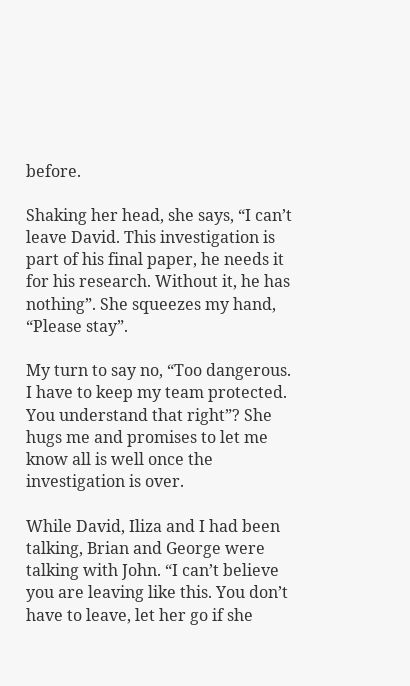before.

Shaking her head, she says, “I can’t leave David. This investigation is part of his final paper, he needs it for his research. Without it, he has nothing”. She squeezes my hand, “Please stay”.

My turn to say no, “Too dangerous. I have to keep my team protected. You understand that right”? She hugs me and promises to let me know all is well once the investigation is over.

While David, Iliza and I had been talking, Brian and George were talking with John. “I can’t believe you are leaving like this. You don’t have to leave, let her go if she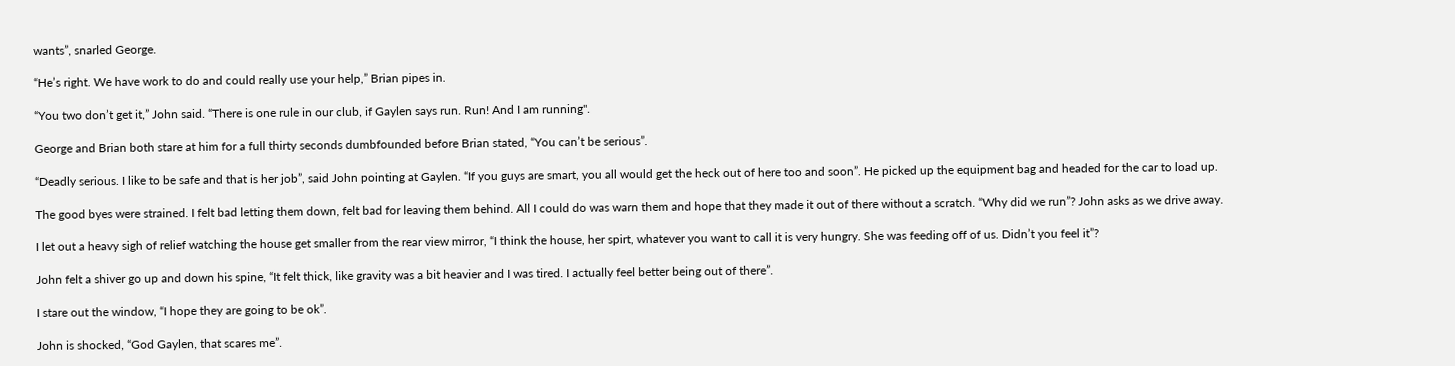wants”, snarled George.

“He’s right. We have work to do and could really use your help,” Brian pipes in.

“You two don’t get it,” John said. “There is one rule in our club, if Gaylen says run. Run! And I am running".

George and Brian both stare at him for a full thirty seconds dumbfounded before Brian stated, “You can’t be serious”.

“Deadly serious. I like to be safe and that is her job”, said John pointing at Gaylen. “If you guys are smart, you all would get the heck out of here too and soon”. He picked up the equipment bag and headed for the car to load up.

The good byes were strained. I felt bad letting them down, felt bad for leaving them behind. All I could do was warn them and hope that they made it out of there without a scratch. “Why did we run”? John asks as we drive away.

I let out a heavy sigh of relief watching the house get smaller from the rear view mirror, “I think the house, her spirt, whatever you want to call it is very hungry. She was feeding off of us. Didn’t you feel it”?

John felt a shiver go up and down his spine, “It felt thick, like gravity was a bit heavier and I was tired. I actually feel better being out of there”.

I stare out the window, “I hope they are going to be ok”.

John is shocked, “God Gaylen, that scares me”.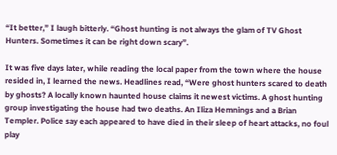“It better,” I laugh bitterly. “Ghost hunting is not always the glam of TV Ghost Hunters. Sometimes it can be right down scary”.

It was five days later, while reading the local paper from the town where the house resided in, I learned the news. Headlines read, “Were ghost hunters scared to death by ghosts? A locally known haunted house claims it newest victims. A ghost hunting group investigating the house had two deaths. An Iliza Hemnings and a Brian Templer. Police say each appeared to have died in their sleep of heart attacks, no foul play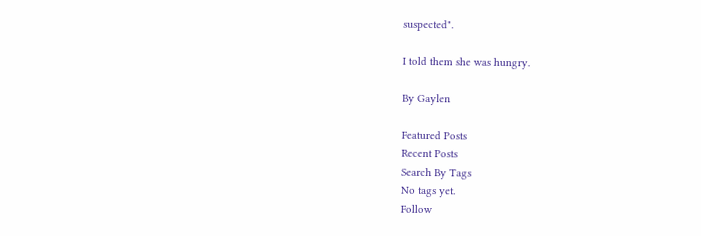suspected".

I told them she was hungry.

By Gaylen

Featured Posts
Recent Posts
Search By Tags
No tags yet.
Follow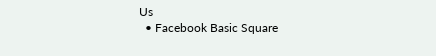Us
  • Facebook Basic Square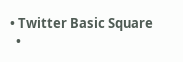• Twitter Basic Square
  •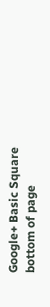Google+ Basic Square
bottom of page